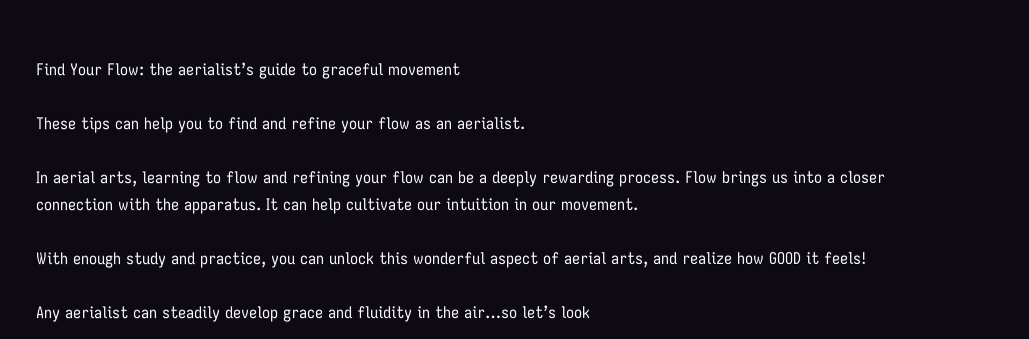Find Your Flow: the aerialist’s guide to graceful movement

These tips can help you to find and refine your flow as an aerialist.

In aerial arts, learning to flow and refining your flow can be a deeply rewarding process. Flow brings us into a closer connection with the apparatus. It can help cultivate our intuition in our movement.

With enough study and practice, you can unlock this wonderful aspect of aerial arts, and realize how GOOD it feels!

Any aerialist can steadily develop grace and fluidity in the air…so let’s look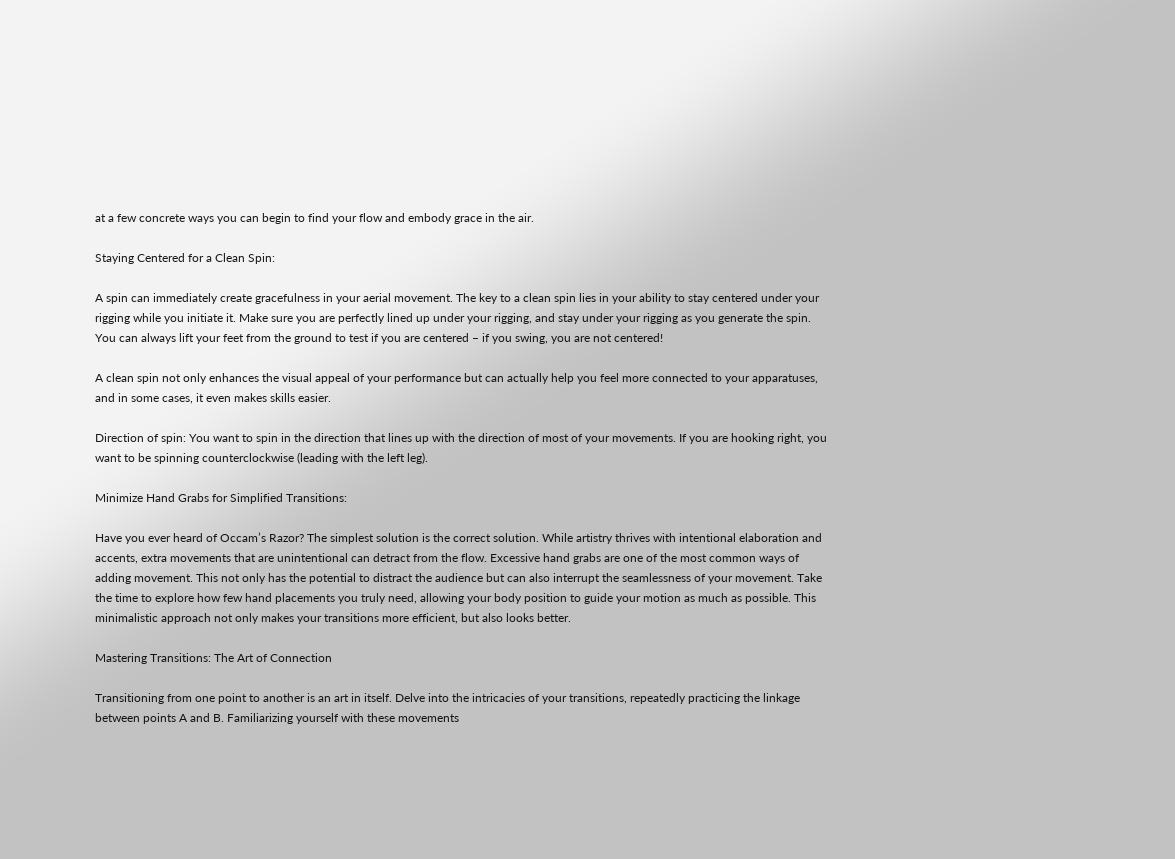at a few concrete ways you can begin to find your flow and embody grace in the air.

Staying Centered for a Clean Spin:

A spin can immediately create gracefulness in your aerial movement. The key to a clean spin lies in your ability to stay centered under your rigging while you initiate it. Make sure you are perfectly lined up under your rigging, and stay under your rigging as you generate the spin. You can always lift your feet from the ground to test if you are centered – if you swing, you are not centered!

A clean spin not only enhances the visual appeal of your performance but can actually help you feel more connected to your apparatuses, and in some cases, it even makes skills easier.

Direction of spin: You want to spin in the direction that lines up with the direction of most of your movements. If you are hooking right, you want to be spinning counterclockwise (leading with the left leg).

Minimize Hand Grabs for Simplified Transitions:

Have you ever heard of Occam’s Razor? The simplest solution is the correct solution. While artistry thrives with intentional elaboration and accents, extra movements that are unintentional can detract from the flow. Excessive hand grabs are one of the most common ways of adding movement. This not only has the potential to distract the audience but can also interrupt the seamlessness of your movement. Take the time to explore how few hand placements you truly need, allowing your body position to guide your motion as much as possible. This minimalistic approach not only makes your transitions more efficient, but also looks better.

Mastering Transitions: The Art of Connection

Transitioning from one point to another is an art in itself. Delve into the intricacies of your transitions, repeatedly practicing the linkage between points A and B. Familiarizing yourself with these movements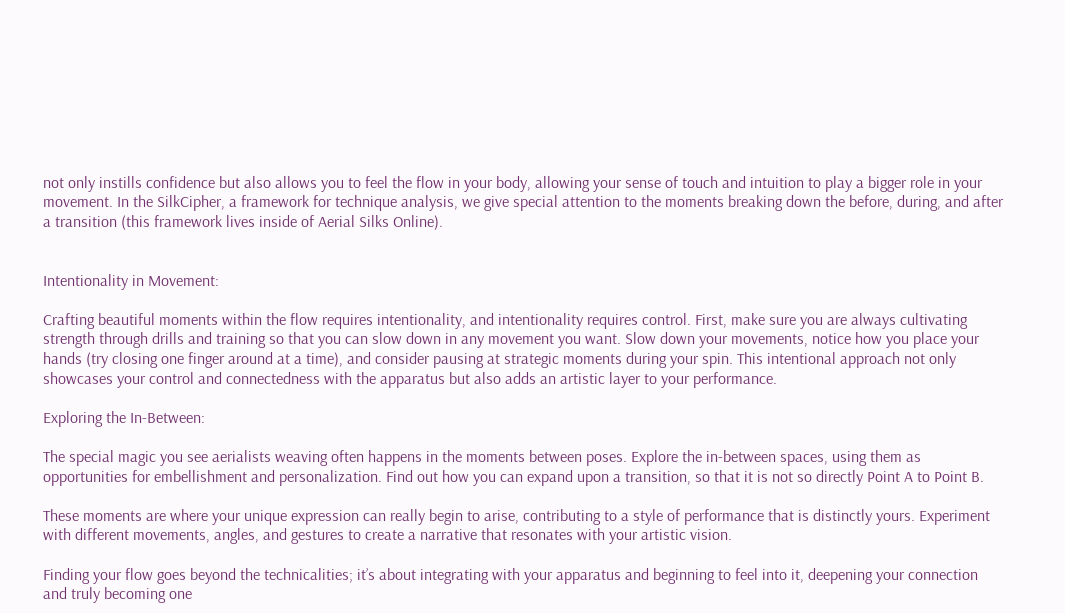not only instills confidence but also allows you to feel the flow in your body, allowing your sense of touch and intuition to play a bigger role in your movement. In the SilkCipher, a framework for technique analysis, we give special attention to the moments breaking down the before, during, and after a transition (this framework lives inside of Aerial Silks Online).


Intentionality in Movement:

Crafting beautiful moments within the flow requires intentionality, and intentionality requires control. First, make sure you are always cultivating strength through drills and training so that you can slow down in any movement you want. Slow down your movements, notice how you place your hands (try closing one finger around at a time), and consider pausing at strategic moments during your spin. This intentional approach not only showcases your control and connectedness with the apparatus but also adds an artistic layer to your performance.

Exploring the In-Between:

The special magic you see aerialists weaving often happens in the moments between poses. Explore the in-between spaces, using them as opportunities for embellishment and personalization. Find out how you can expand upon a transition, so that it is not so directly Point A to Point B.

These moments are where your unique expression can really begin to arise, contributing to a style of performance that is distinctly yours. Experiment with different movements, angles, and gestures to create a narrative that resonates with your artistic vision.

Finding your flow goes beyond the technicalities; it’s about integrating with your apparatus and beginning to feel into it, deepening your connection and truly becoming one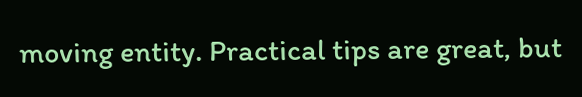moving entity. Practical tips are great, but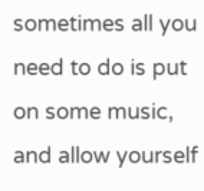sometimes all you need to do is put on some music, and allow yourself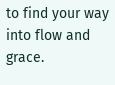to find your way into flow and grace.